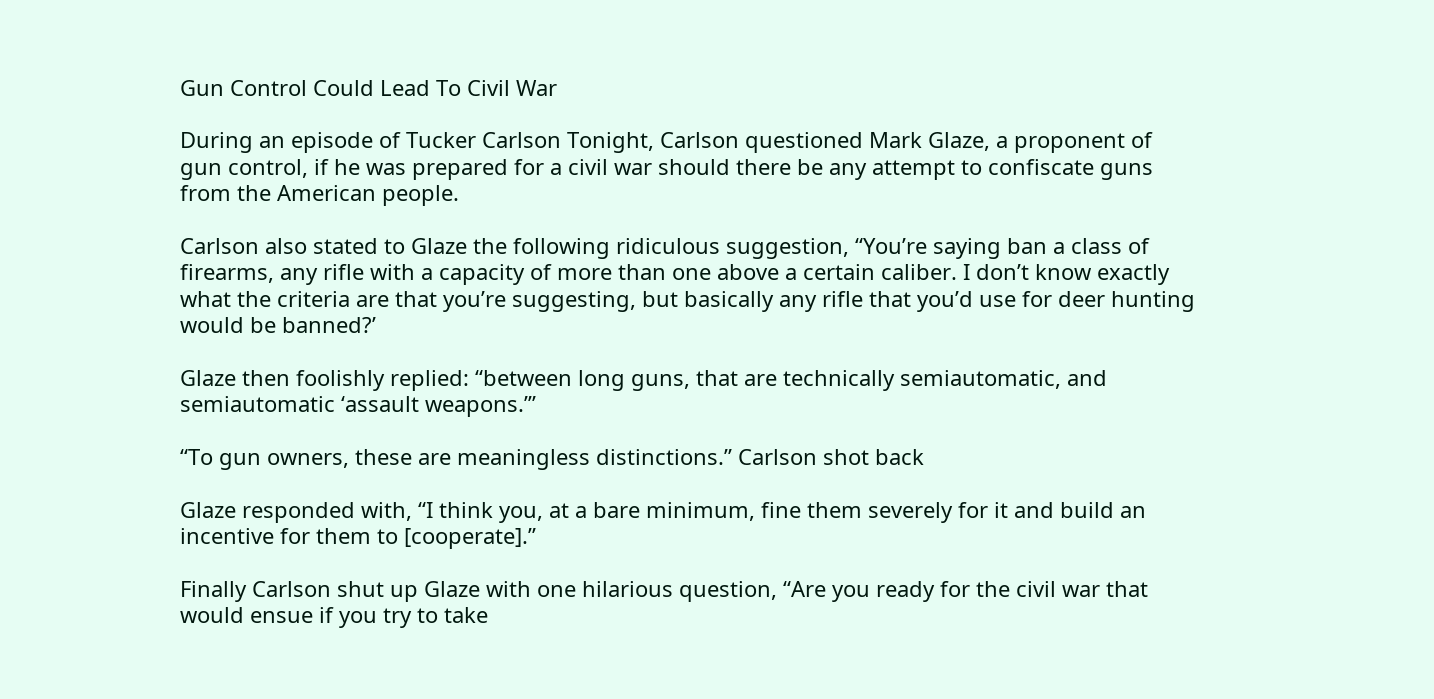Gun Control Could Lead To Civil War

During an episode of Tucker Carlson Tonight, Carlson questioned Mark Glaze, a proponent of gun control, if he was prepared for a civil war should there be any attempt to confiscate guns from the American people.

Carlson also stated to Glaze the following ridiculous suggestion, “You’re saying ban a class of firearms, any rifle with a capacity of more than one above a certain caliber. I don’t know exactly what the criteria are that you’re suggesting, but basically any rifle that you’d use for deer hunting would be banned?’

Glaze then foolishly replied: “between long guns, that are technically semiautomatic, and semiautomatic ‘assault weapons.’”

“To gun owners, these are meaningless distinctions.” Carlson shot back

Glaze responded with, “I think you, at a bare minimum, fine them severely for it and build an incentive for them to [cooperate].”

Finally Carlson shut up Glaze with one hilarious question, “Are you ready for the civil war that would ensue if you try to take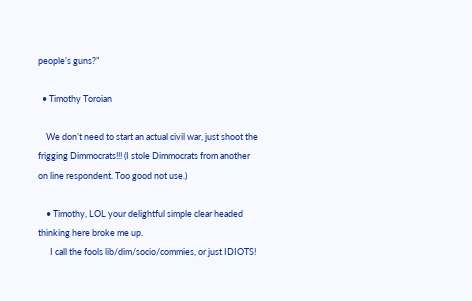people’s guns?”

  • Timothy Toroian

    We don’t need to start an actual civil war, just shoot the frigging Dimmocrats!!! (I stole Dimmocrats from another on line respondent. Too good not use.)

    • Timothy, LOL your delightful simple clear headed thinking here broke me up.
      I call the fools lib/dim/socio/commies, or just IDIOTS!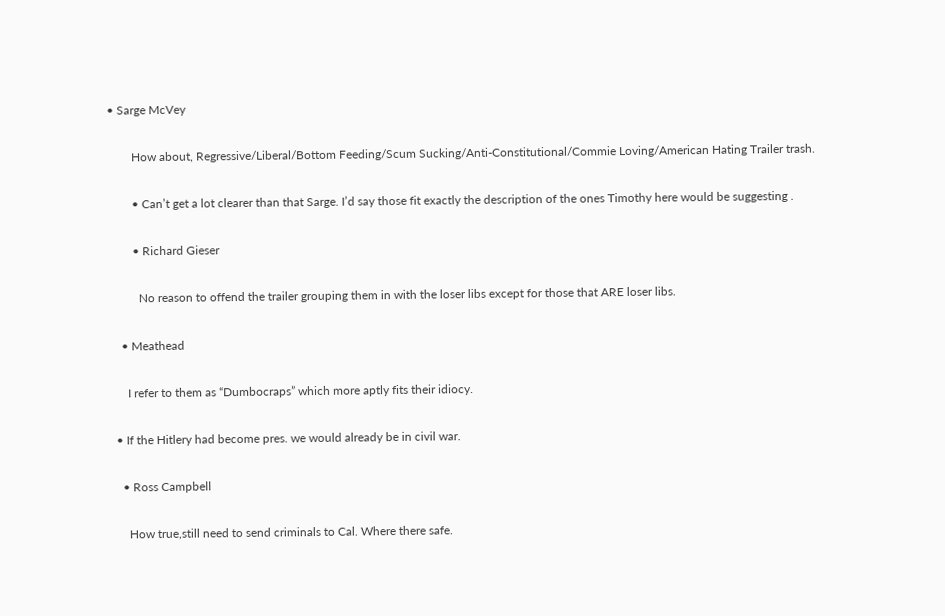• Sarge McVey

        How about, Regressive/Liberal/Bottom Feeding/Scum Sucking/Anti-Constitutional/Commie Loving/American Hating Trailer trash.

        • Can’t get a lot clearer than that Sarge. I’d say those fit exactly the description of the ones Timothy here would be suggesting .

        • Richard Gieser

          No reason to offend the trailer grouping them in with the loser libs except for those that ARE loser libs.

    • Meathead

      I refer to them as “Dumbocraps” which more aptly fits their idiocy.

  • If the Hitlery had become pres. we would already be in civil war.

    • Ross Campbell

      How true,still need to send criminals to Cal. Where there safe.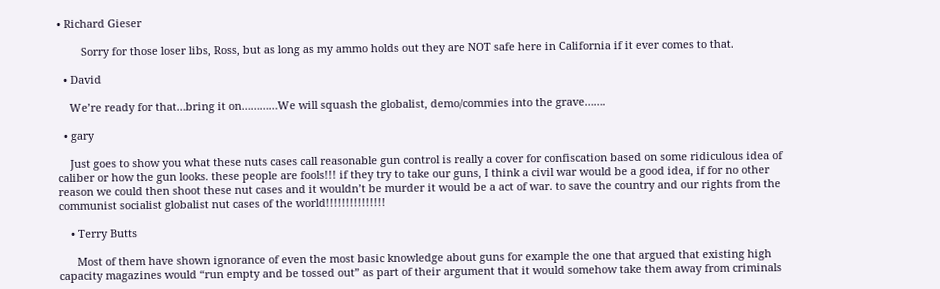• Richard Gieser

        Sorry for those loser libs, Ross, but as long as my ammo holds out they are NOT safe here in California if it ever comes to that.

  • David

    We’re ready for that…bring it on…………We will squash the globalist, demo/commies into the grave…….

  • gary

    Just goes to show you what these nuts cases call reasonable gun control is really a cover for confiscation based on some ridiculous idea of caliber or how the gun looks. these people are fools!!! if they try to take our guns, I think a civil war would be a good idea, if for no other reason we could then shoot these nut cases and it wouldn’t be murder it would be a act of war. to save the country and our rights from the communist socialist globalist nut cases of the world!!!!!!!!!!!!!!!

    • Terry Butts

      Most of them have shown ignorance of even the most basic knowledge about guns for example the one that argued that existing high capacity magazines would “run empty and be tossed out” as part of their argument that it would somehow take them away from criminals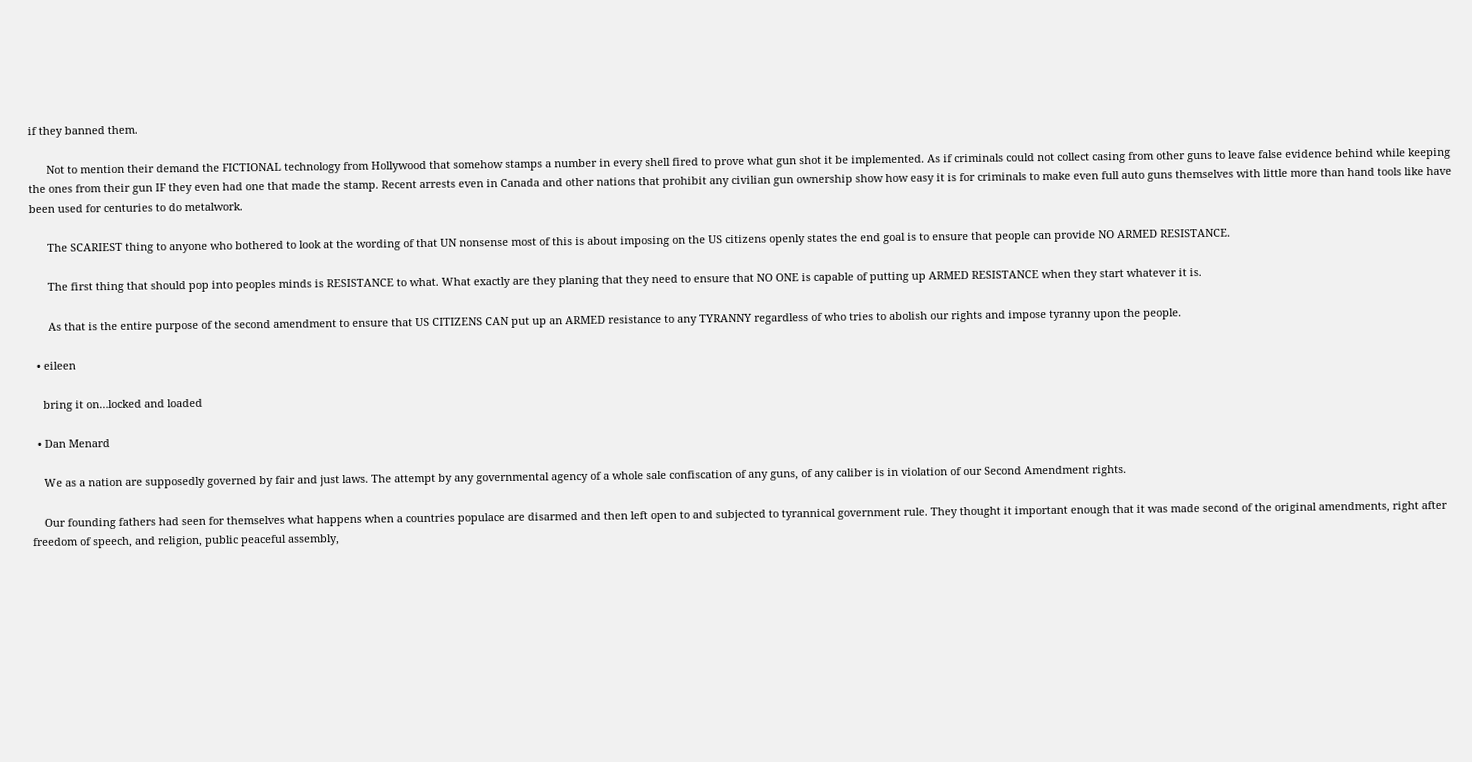if they banned them.

      Not to mention their demand the FICTIONAL technology from Hollywood that somehow stamps a number in every shell fired to prove what gun shot it be implemented. As if criminals could not collect casing from other guns to leave false evidence behind while keeping the ones from their gun IF they even had one that made the stamp. Recent arrests even in Canada and other nations that prohibit any civilian gun ownership show how easy it is for criminals to make even full auto guns themselves with little more than hand tools like have been used for centuries to do metalwork.

      The SCARIEST thing to anyone who bothered to look at the wording of that UN nonsense most of this is about imposing on the US citizens openly states the end goal is to ensure that people can provide NO ARMED RESISTANCE.

      The first thing that should pop into peoples minds is RESISTANCE to what. What exactly are they planing that they need to ensure that NO ONE is capable of putting up ARMED RESISTANCE when they start whatever it is.

      As that is the entire purpose of the second amendment to ensure that US CITIZENS CAN put up an ARMED resistance to any TYRANNY regardless of who tries to abolish our rights and impose tyranny upon the people.

  • eileen

    bring it on…locked and loaded

  • Dan Menard

    We as a nation are supposedly governed by fair and just laws. The attempt by any governmental agency of a whole sale confiscation of any guns, of any caliber is in violation of our Second Amendment rights.

    Our founding fathers had seen for themselves what happens when a countries populace are disarmed and then left open to and subjected to tyrannical government rule. They thought it important enough that it was made second of the original amendments, right after freedom of speech, and religion, public peaceful assembly,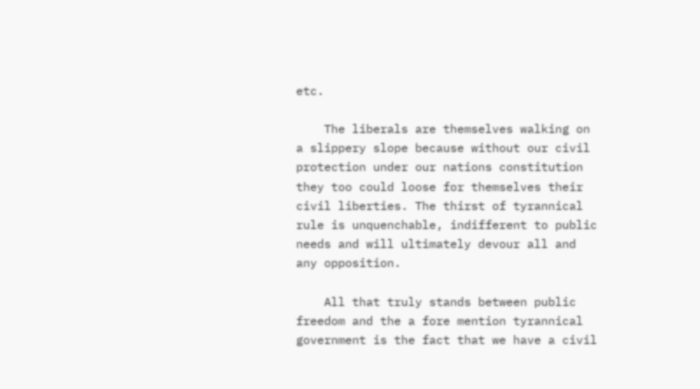etc.

    The liberals are themselves walking on a slippery slope because without our civil protection under our nations constitution they too could loose for themselves their civil liberties. The thirst of tyrannical rule is unquenchable, indifferent to public needs and will ultimately devour all and any opposition.

    All that truly stands between public freedom and the a fore mention tyrannical government is the fact that we have a civil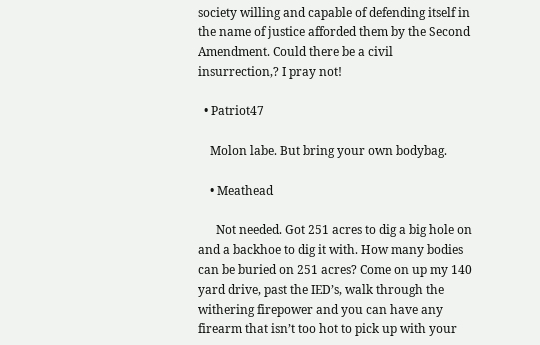society willing and capable of defending itself in the name of justice afforded them by the Second Amendment. Could there be a civil insurrection,? I pray not!

  • Patriot47

    Molon labe. But bring your own bodybag.

    • Meathead

      Not needed. Got 251 acres to dig a big hole on and a backhoe to dig it with. How many bodies can be buried on 251 acres? Come on up my 140 yard drive, past the IED’s, walk through the withering firepower and you can have any firearm that isn’t too hot to pick up with your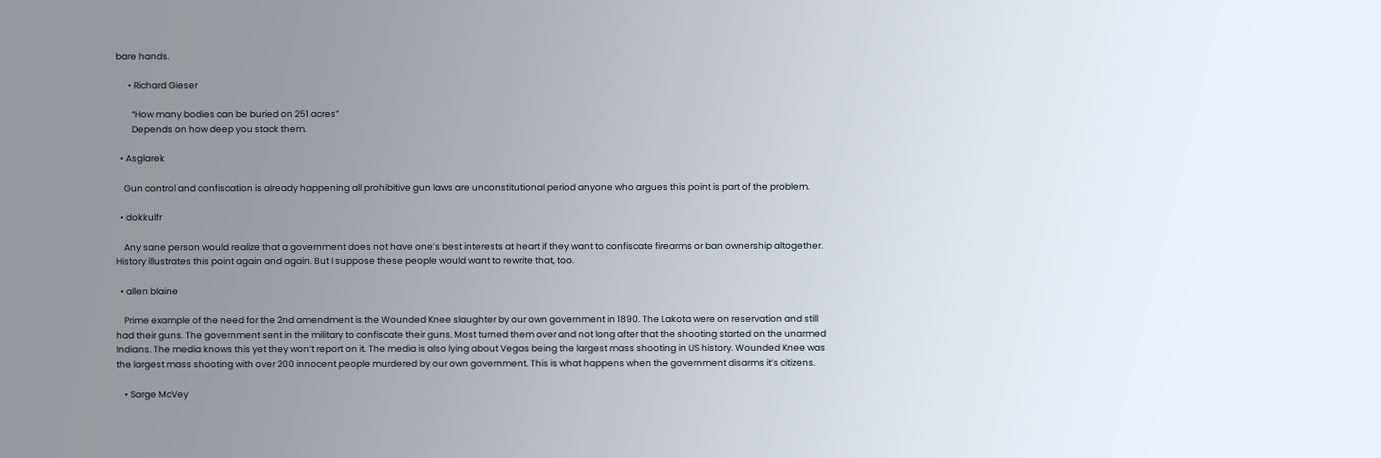bare hands.

      • Richard Gieser

        “How many bodies can be buried on 251 acres”
        Depends on how deep you stack them.

  • Asglarek

    Gun control and confiscation is already happening all prohibitive gun laws are unconstitutional period anyone who argues this point is part of the problem.

  • dokkulfr

    Any sane person would realize that a government does not have one’s best interests at heart if they want to confiscate firearms or ban ownership altogether. History illustrates this point again and again. But I suppose these people would want to rewrite that, too.

  • allen blaine

    Prime example of the need for the 2nd amendment is the Wounded Knee slaughter by our own government in 1890. The Lakota were on reservation and still had their guns. The government sent in the military to confiscate their guns. Most turned them over and not long after that the shooting started on the unarmed Indians. The media knows this yet they won’t report on it. The media is also lying about Vegas being the largest mass shooting in US history. Wounded Knee was the largest mass shooting with over 200 innocent people murdered by our own government. This is what happens when the government disarms it’s citizens.

    • Sarge McVey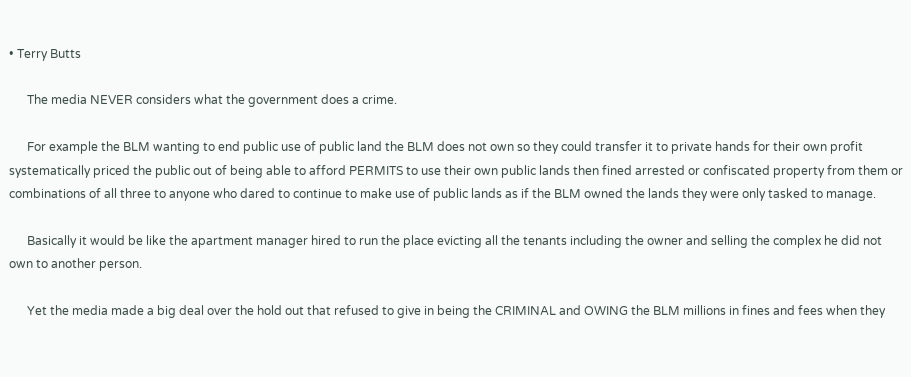• Terry Butts

      The media NEVER considers what the government does a crime.

      For example the BLM wanting to end public use of public land the BLM does not own so they could transfer it to private hands for their own profit systematically priced the public out of being able to afford PERMITS to use their own public lands then fined arrested or confiscated property from them or combinations of all three to anyone who dared to continue to make use of public lands as if the BLM owned the lands they were only tasked to manage.

      Basically it would be like the apartment manager hired to run the place evicting all the tenants including the owner and selling the complex he did not own to another person.

      Yet the media made a big deal over the hold out that refused to give in being the CRIMINAL and OWING the BLM millions in fines and fees when they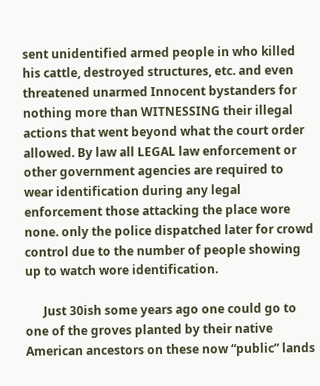sent unidentified armed people in who killed his cattle, destroyed structures, etc. and even threatened unarmed Innocent bystanders for nothing more than WITNESSING their illegal actions that went beyond what the court order allowed. By law all LEGAL law enforcement or other government agencies are required to wear identification during any legal enforcement those attacking the place wore none. only the police dispatched later for crowd control due to the number of people showing up to watch wore identification.

      Just 30ish some years ago one could go to one of the groves planted by their native American ancestors on these now “public” lands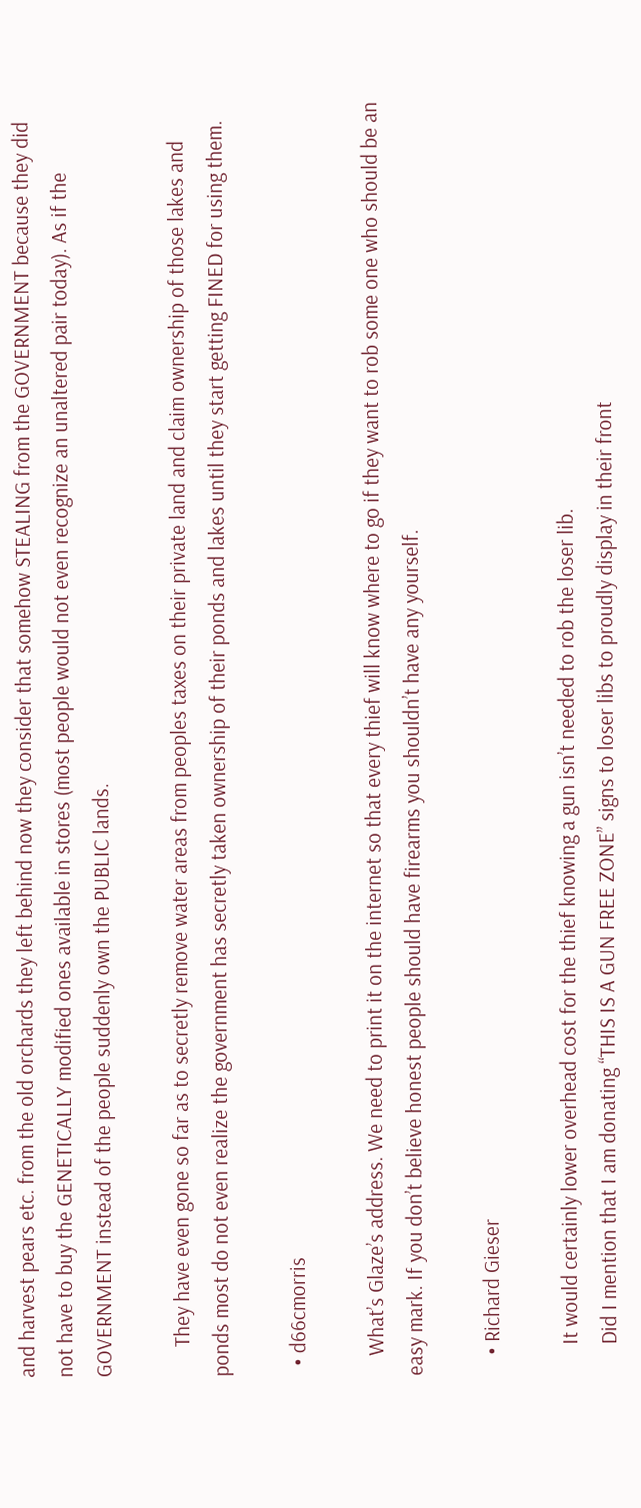and harvest pears etc. from the old orchards they left behind now they consider that somehow STEALING from the GOVERNMENT because they did not have to buy the GENETICALLY modified ones available in stores (most people would not even recognize an unaltered pair today). As if the GOVERNMENT instead of the people suddenly own the PUBLIC lands.

      They have even gone so far as to secretly remove water areas from peoples taxes on their private land and claim ownership of those lakes and ponds most do not even realize the government has secretly taken ownership of their ponds and lakes until they start getting FINED for using them.

  • d66cmorris

    What’s Glaze’s address. We need to print it on the internet so that every thief will know where to go if they want to rob some one who should be an easy mark. If you don’t believe honest people should have firearms you shouldn’t have any yourself.

    • Richard Gieser

      It would certainly lower overhead cost for the thief knowing a gun isn’t needed to rob the loser lib.
      Did I mention that I am donating “THIS IS A GUN FREE ZONE” signs to loser libs to proudly display in their front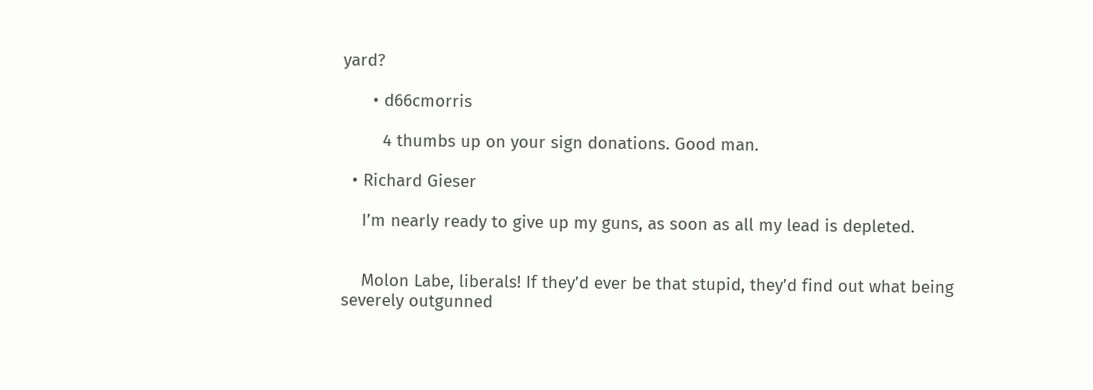yard?

      • d66cmorris

        4 thumbs up on your sign donations. Good man.

  • Richard Gieser

    I’m nearly ready to give up my guns, as soon as all my lead is depleted.


    Molon Labe, liberals! If they’d ever be that stupid, they’d find out what being severely outgunned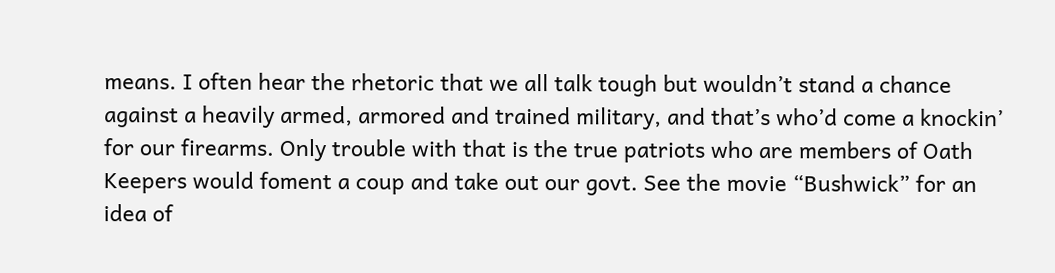means. I often hear the rhetoric that we all talk tough but wouldn’t stand a chance against a heavily armed, armored and trained military, and that’s who’d come a knockin’ for our firearms. Only trouble with that is the true patriots who are members of Oath Keepers would foment a coup and take out our govt. See the movie “Bushwick” for an idea of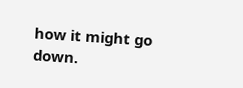how it might go down.